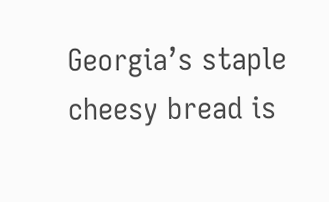Georgia’s staple cheesy bread is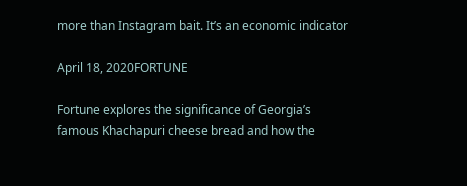more than Instagram bait. It’s an economic indicator

April 18, 2020FORTUNE

Fortune explores the significance of Georgia’s famous Khachapuri cheese bread and how the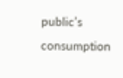public’s consumption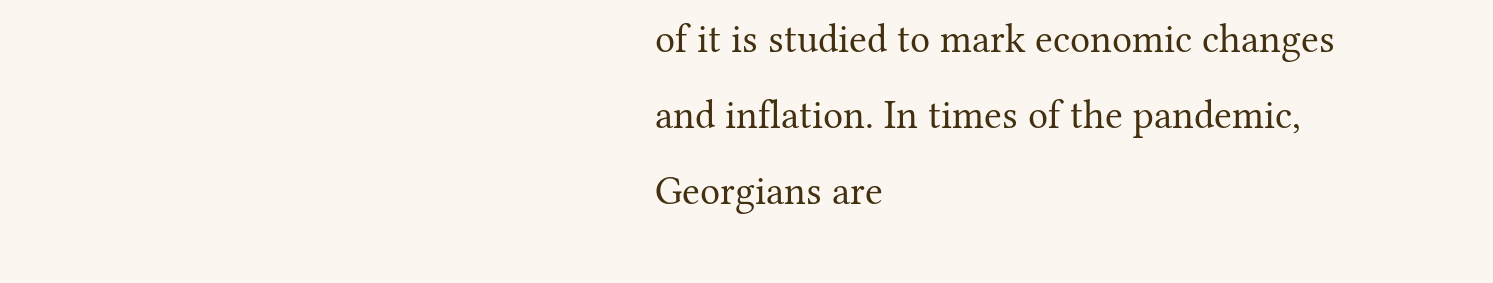of it is studied to mark economic changes and inflation. In times of the pandemic, Georgians are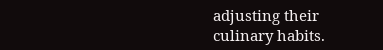adjusting their culinary habits.